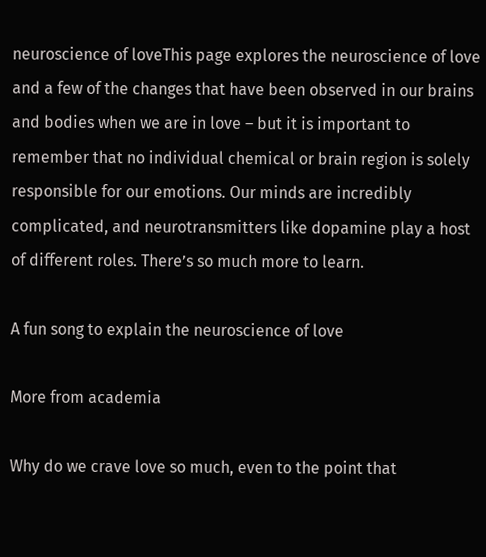neuroscience of loveThis page explores the neuroscience of love and a few of the changes that have been observed in our brains and bodies when we are in love – but it is important to remember that no individual chemical or brain region is solely responsible for our emotions. Our minds are incredibly complicated, and neurotransmitters like dopamine play a host of different roles. There’s so much more to learn.

A fun song to explain the neuroscience of love

More from academia

Why do we crave love so much, even to the point that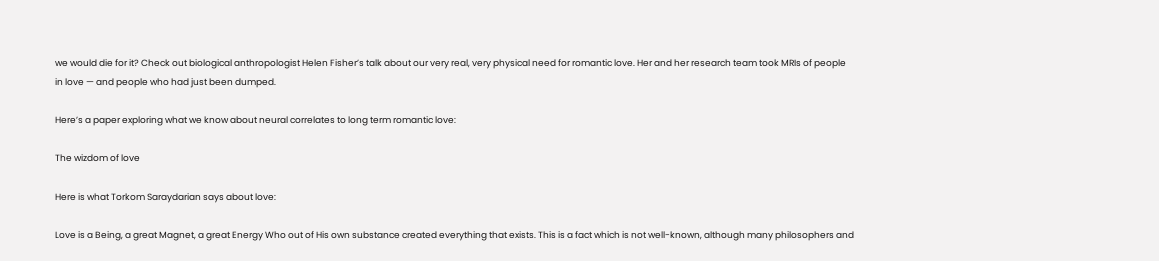we would die for it? Check out biological anthropologist Helen Fisher’s talk about our very real, very physical need for romantic love. Her and her research team took MRIs of people in love — and people who had just been dumped.

Here’s a paper exploring what we know about neural correlates to long term romantic love:

The wizdom of love

Here is what Torkom Saraydarian says about love:

Love is a Being, a great Magnet, a great Energy Who out of His own substance created everything that exists. This is a fact which is not well-known, although many philosophers and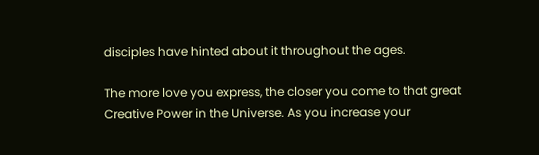disciples have hinted about it throughout the ages.

The more love you express, the closer you come to that great Creative Power in the Universe. As you increase your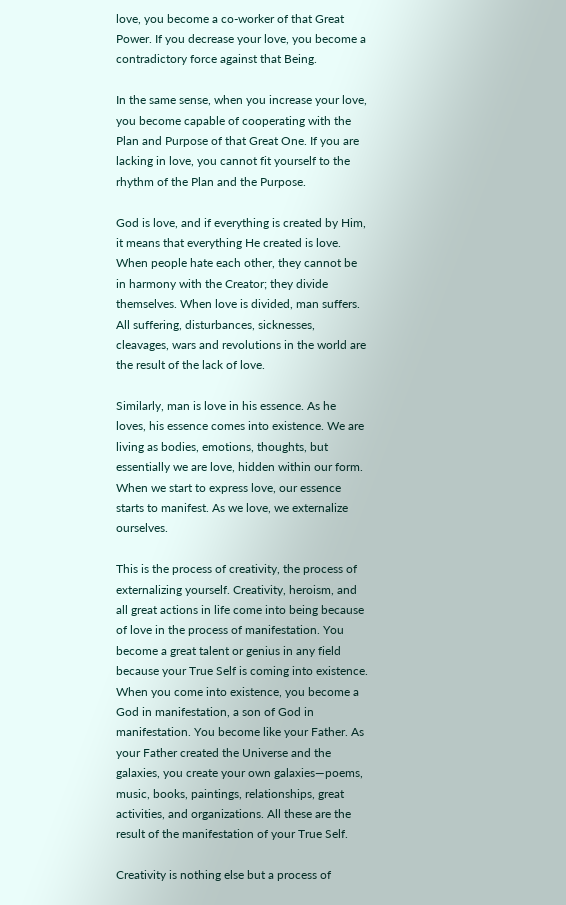love, you become a co-worker of that Great Power. If you decrease your love, you become a contradictory force against that Being.

In the same sense, when you increase your love, you become capable of cooperating with the Plan and Purpose of that Great One. If you are lacking in love, you cannot fit yourself to the rhythm of the Plan and the Purpose.

God is love, and if everything is created by Him, it means that everything He created is love. When people hate each other, they cannot be in harmony with the Creator; they divide themselves. When love is divided, man suffers. All suffering, disturbances, sicknesses, cleavages, wars and revolutions in the world are the result of the lack of love.

Similarly, man is love in his essence. As he loves, his essence comes into existence. We are living as bodies, emotions, thoughts, but essentially we are love, hidden within our form. When we start to express love, our essence starts to manifest. As we love, we externalize ourselves.

This is the process of creativity, the process of externalizing yourself. Creativity, heroism, and all great actions in life come into being because of love in the process of manifestation. You become a great talent or genius in any field because your True Self is coming into existence. When you come into existence, you become a God in manifestation, a son of God in manifestation. You become like your Father. As your Father created the Universe and the galaxies, you create your own galaxies—poems, music, books, paintings, relationships, great activities, and organizations. All these are the result of the manifestation of your True Self.

Creativity is nothing else but a process of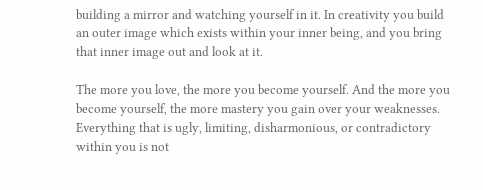building a mirror and watching yourself in it. In creativity you build an outer image which exists within your inner being, and you bring that inner image out and look at it.

The more you love, the more you become yourself. And the more you become yourself, the more mastery you gain over your weaknesses. Everything that is ugly, limiting, disharmonious, or contradictory within you is not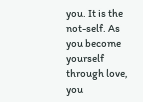you. It is the not-self. As you become yourself through love, you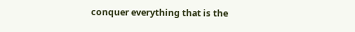conquer everything that is the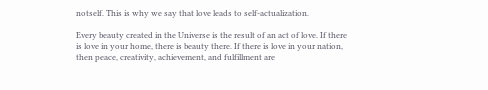notself. This is why we say that love leads to self-actualization.

Every beauty created in the Universe is the result of an act of love. If there is love in your home, there is beauty there. If there is love in your nation, then peace, creativity, achievement, and fulfillment are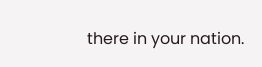there in your nation.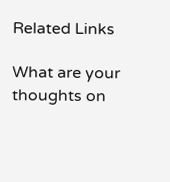Related Links

What are your thoughts on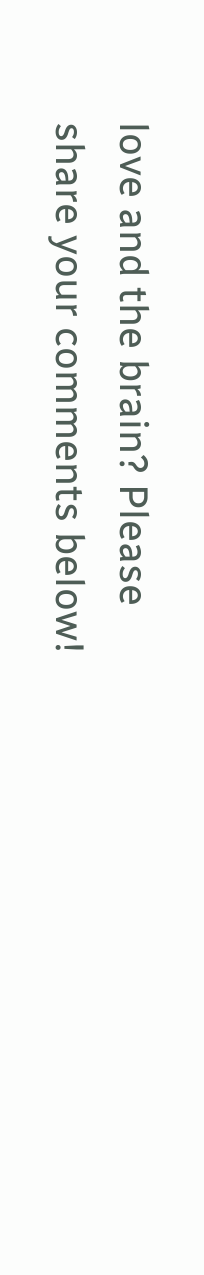love and the brain? Please share your comments below!